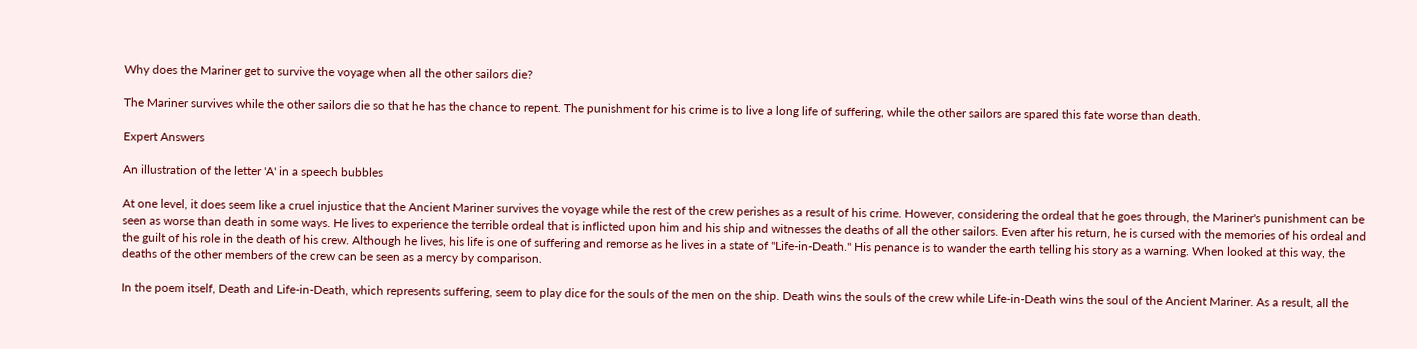Why does the Mariner get to survive the voyage when all the other sailors die?

The Mariner survives while the other sailors die so that he has the chance to repent. The punishment for his crime is to live a long life of suffering, while the other sailors are spared this fate worse than death.

Expert Answers

An illustration of the letter 'A' in a speech bubbles

At one level, it does seem like a cruel injustice that the Ancient Mariner survives the voyage while the rest of the crew perishes as a result of his crime. However, considering the ordeal that he goes through, the Mariner's punishment can be seen as worse than death in some ways. He lives to experience the terrible ordeal that is inflicted upon him and his ship and witnesses the deaths of all the other sailors. Even after his return, he is cursed with the memories of his ordeal and the guilt of his role in the death of his crew. Although he lives, his life is one of suffering and remorse as he lives in a state of "Life-in-Death." His penance is to wander the earth telling his story as a warning. When looked at this way, the deaths of the other members of the crew can be seen as a mercy by comparison.

In the poem itself, Death and Life-in-Death, which represents suffering, seem to play dice for the souls of the men on the ship. Death wins the souls of the crew while Life-in-Death wins the soul of the Ancient Mariner. As a result, all the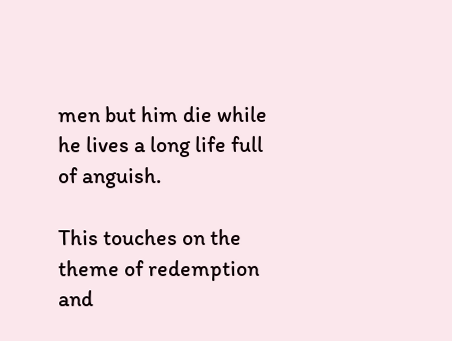men but him die while he lives a long life full of anguish.

This touches on the theme of redemption and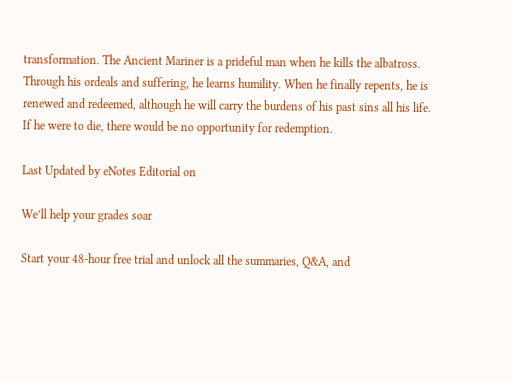transformation. The Ancient Mariner is a prideful man when he kills the albatross. Through his ordeals and suffering, he learns humility. When he finally repents, he is renewed and redeemed, although he will carry the burdens of his past sins all his life. If he were to die, there would be no opportunity for redemption.

Last Updated by eNotes Editorial on

We’ll help your grades soar

Start your 48-hour free trial and unlock all the summaries, Q&A, and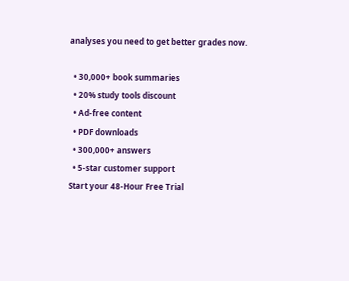analyses you need to get better grades now.

  • 30,000+ book summaries
  • 20% study tools discount
  • Ad-free content
  • PDF downloads
  • 300,000+ answers
  • 5-star customer support
Start your 48-Hour Free Trial